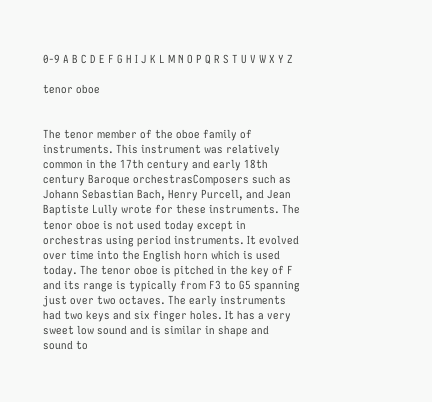0-9 A B C D E F G H I J K L M N O P Q R S T U V W X Y Z

tenor oboe


The tenor member of the oboe family of instruments. This instrument was relatively common in the 17th century and early 18th century Baroque orchestrasComposers such as Johann Sebastian Bach, Henry Purcell, and Jean Baptiste Lully wrote for these instruments. The tenor oboe is not used today except in orchestras using period instruments. It evolved over time into the English horn which is used today. The tenor oboe is pitched in the key of F and its range is typically from F3 to G5 spanning just over two octaves. The early instruments had two keys and six finger holes. It has a very sweet low sound and is similar in shape and sound to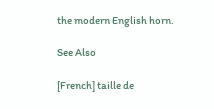the modern English horn.

See Also

[French] taille de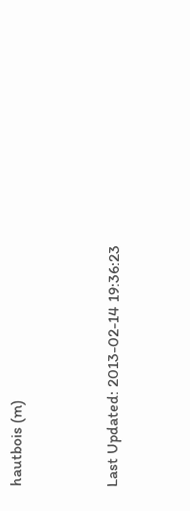hautbois (m)


Last Updated: 2013-02-14 19:36:23